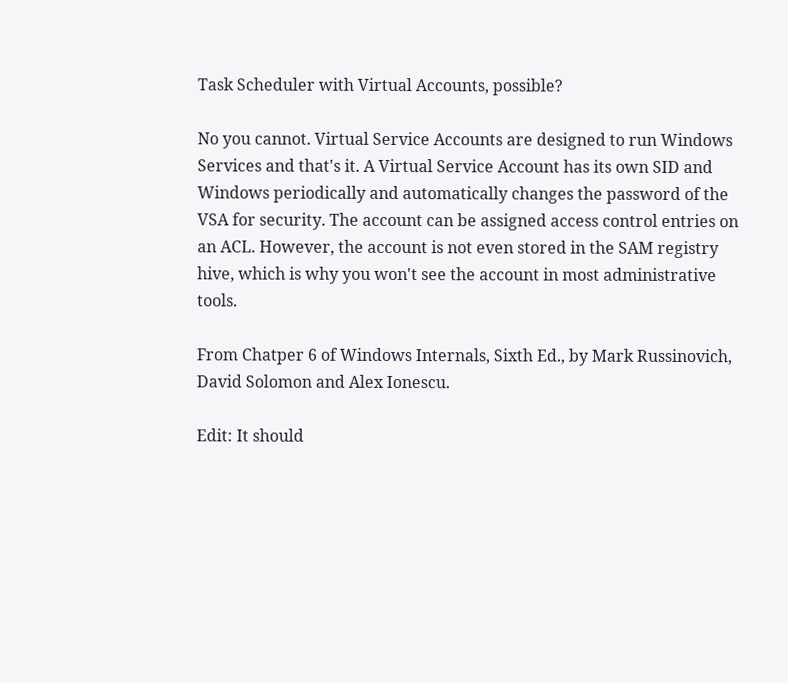Task Scheduler with Virtual Accounts, possible?

No you cannot. Virtual Service Accounts are designed to run Windows Services and that's it. A Virtual Service Account has its own SID and Windows periodically and automatically changes the password of the VSA for security. The account can be assigned access control entries on an ACL. However, the account is not even stored in the SAM registry hive, which is why you won't see the account in most administrative tools.

From Chatper 6 of Windows Internals, Sixth Ed., by Mark Russinovich, David Solomon and Alex Ionescu.

Edit: It should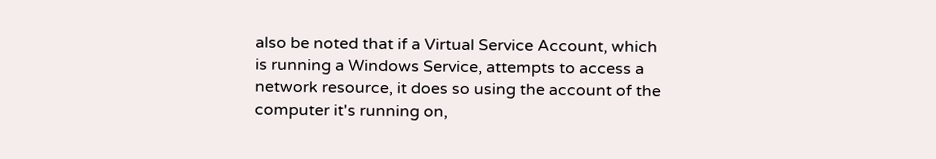also be noted that if a Virtual Service Account, which is running a Windows Service, attempts to access a network resource, it does so using the account of the computer it's running on,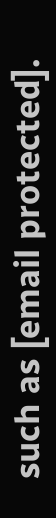such as [email protected].